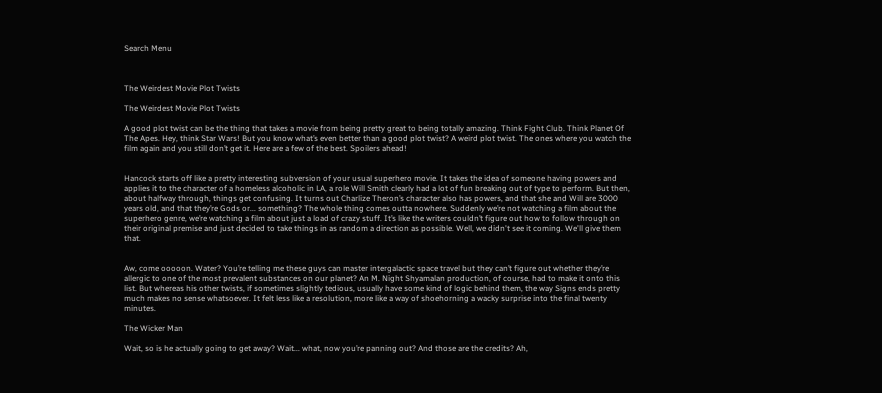Search Menu



The Weirdest Movie Plot Twists

The Weirdest Movie Plot Twists

A good plot twist can be the thing that takes a movie from being pretty great to being totally amazing. Think Fight Club. Think Planet Of The Apes. Hey, think Star Wars! But you know what’s even better than a good plot twist? A weird plot twist. The ones where you watch the film again and you still don’t get it. Here are a few of the best. Spoilers ahead!


Hancock starts off like a pretty interesting subversion of your usual superhero movie. It takes the idea of someone having powers and applies it to the character of a homeless alcoholic in LA, a role Will Smith clearly had a lot of fun breaking out of type to perform. But then, about halfway through, things get confusing. It turns out Charlize Theron’s character also has powers, and that she and Will are 3000 years old, and that they’re Gods or... something? The whole thing comes outta nowhere. Suddenly we’re not watching a film about the superhero genre, we’re watching a film about just a load of crazy stuff. It’s like the writers couldn’t figure out how to follow through on their original premise and just decided to take things in as random a direction as possible. Well, we didn't see it coming. We'll give them that.


Aw, come ooooon. Water? You’re telling me these guys can master intergalactic space travel but they can’t figure out whether they’re allergic to one of the most prevalent substances on our planet? An M. Night Shyamalan production, of course, had to make it onto this list. But whereas his other twists, if sometimes slightly tedious, usually have some kind of logic behind them, the way Signs ends pretty much makes no sense whatsoever. It felt less like a resolution, more like a way of shoehorning a wacky surprise into the final twenty minutes.

The Wicker Man

Wait, so is he actually going to get away? Wait... what, now you’re panning out? And those are the credits? Ah,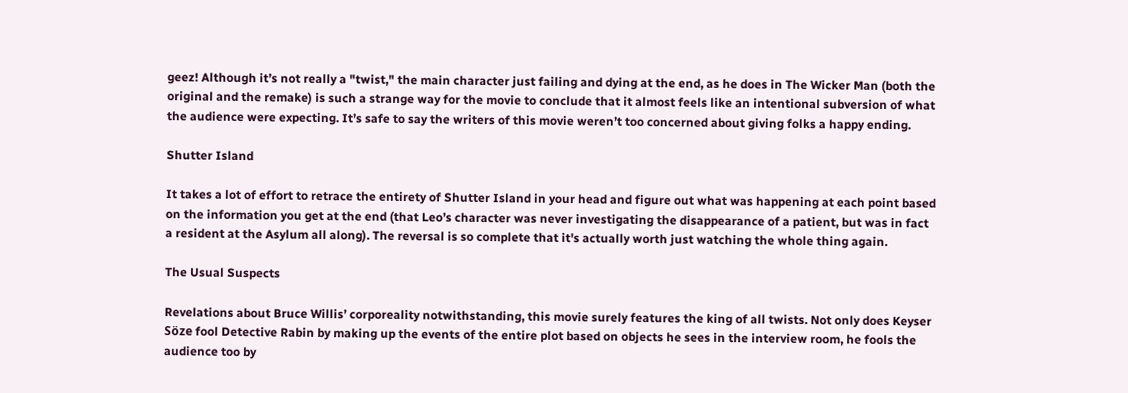geez! Although it’s not really a "twist," the main character just failing and dying at the end, as he does in The Wicker Man (both the original and the remake) is such a strange way for the movie to conclude that it almost feels like an intentional subversion of what the audience were expecting. It’s safe to say the writers of this movie weren’t too concerned about giving folks a happy ending.

Shutter Island

It takes a lot of effort to retrace the entirety of Shutter Island in your head and figure out what was happening at each point based on the information you get at the end (that Leo’s character was never investigating the disappearance of a patient, but was in fact a resident at the Asylum all along). The reversal is so complete that it's actually worth just watching the whole thing again.

The Usual Suspects

Revelations about Bruce Willis’ corporeality notwithstanding, this movie surely features the king of all twists. Not only does Keyser Söze fool Detective Rabin by making up the events of the entire plot based on objects he sees in the interview room, he fools the audience too by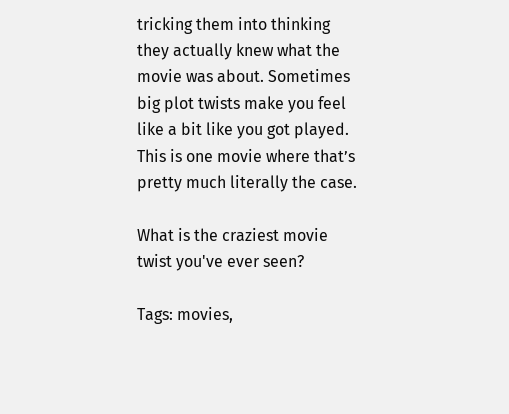tricking them into thinking they actually knew what the movie was about. Sometimes big plot twists make you feel like a bit like you got played. This is one movie where that’s pretty much literally the case.

What is the craziest movie twist you've ever seen?

Tags: movies,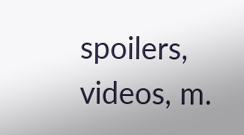spoilers, videos, m.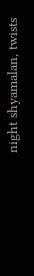night shyamalan, twists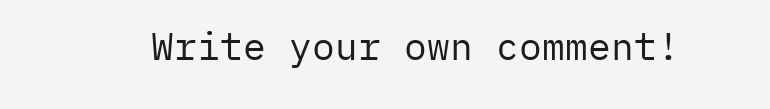Write your own comment!